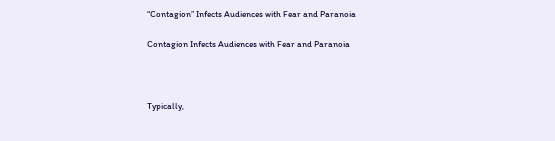“Contagion” Infects Audiences with Fear and Paranoia

Contagion Infects Audiences with Fear and Paranoia



Typically,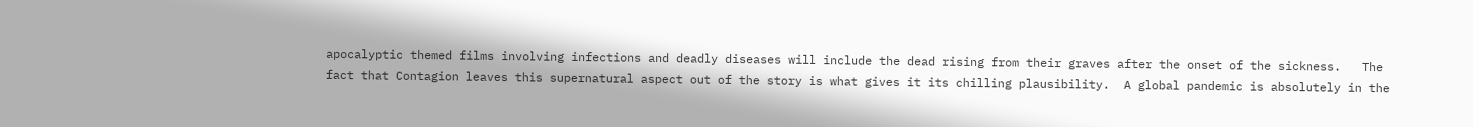apocalyptic themed films involving infections and deadly diseases will include the dead rising from their graves after the onset of the sickness.   The fact that Contagion leaves this supernatural aspect out of the story is what gives it its chilling plausibility.  A global pandemic is absolutely in the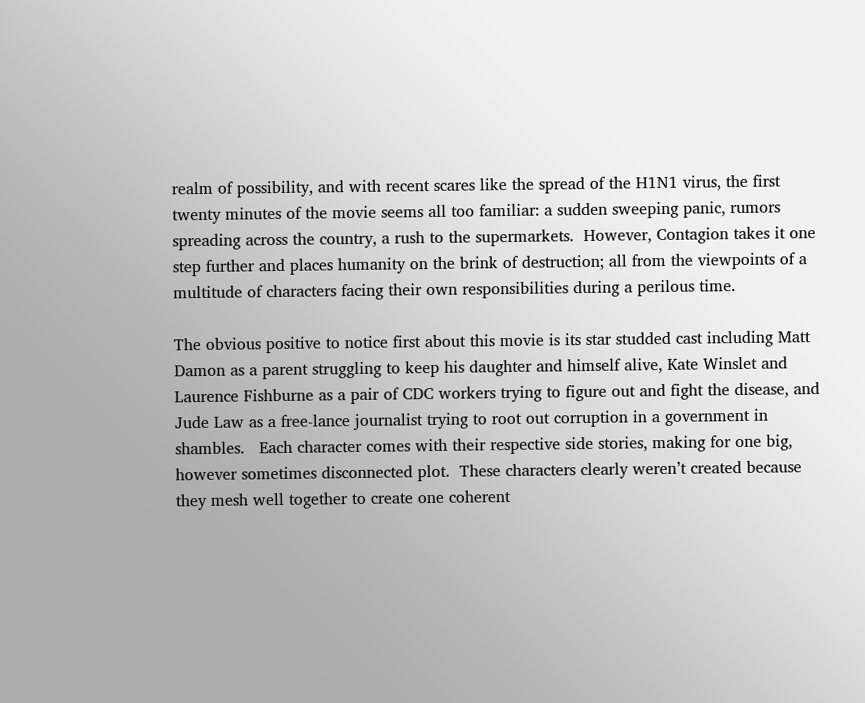realm of possibility, and with recent scares like the spread of the H1N1 virus, the first twenty minutes of the movie seems all too familiar: a sudden sweeping panic, rumors spreading across the country, a rush to the supermarkets.  However, Contagion takes it one step further and places humanity on the brink of destruction; all from the viewpoints of a multitude of characters facing their own responsibilities during a perilous time.

The obvious positive to notice first about this movie is its star studded cast including Matt Damon as a parent struggling to keep his daughter and himself alive, Kate Winslet and Laurence Fishburne as a pair of CDC workers trying to figure out and fight the disease, and Jude Law as a free-lance journalist trying to root out corruption in a government in shambles.   Each character comes with their respective side stories, making for one big, however sometimes disconnected plot.  These characters clearly weren’t created because they mesh well together to create one coherent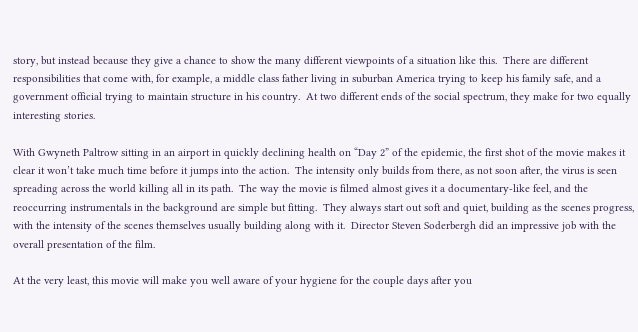story, but instead because they give a chance to show the many different viewpoints of a situation like this.  There are different responsibilities that come with, for example, a middle class father living in suburban America trying to keep his family safe, and a government official trying to maintain structure in his country.  At two different ends of the social spectrum, they make for two equally interesting stories.

With Gwyneth Paltrow sitting in an airport in quickly declining health on “Day 2” of the epidemic, the first shot of the movie makes it clear it won’t take much time before it jumps into the action.  The intensity only builds from there, as not soon after, the virus is seen spreading across the world killing all in its path.  The way the movie is filmed almost gives it a documentary-like feel, and the reoccurring instrumentals in the background are simple but fitting.  They always start out soft and quiet, building as the scenes progress, with the intensity of the scenes themselves usually building along with it.  Director Steven Soderbergh did an impressive job with the overall presentation of the film.

At the very least, this movie will make you well aware of your hygiene for the couple days after you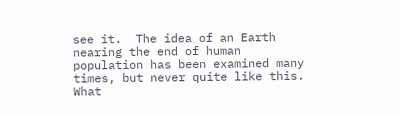see it.  The idea of an Earth nearing the end of human population has been examined many times, but never quite like this.  What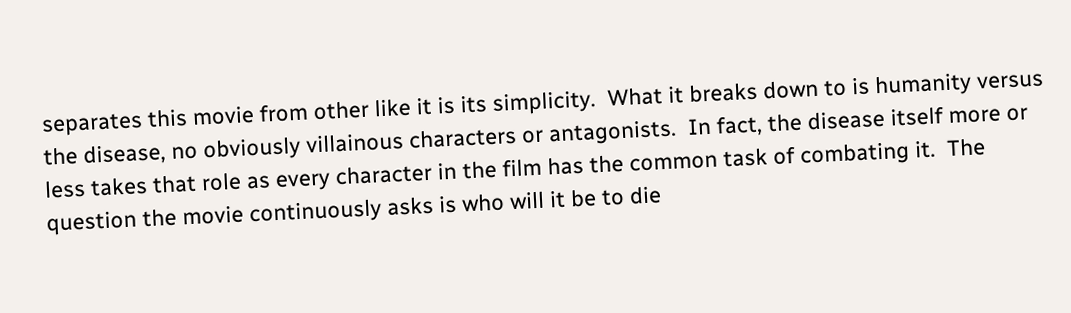separates this movie from other like it is its simplicity.  What it breaks down to is humanity versus the disease, no obviously villainous characters or antagonists.  In fact, the disease itself more or less takes that role as every character in the film has the common task of combating it.  The question the movie continuously asks is who will it be to die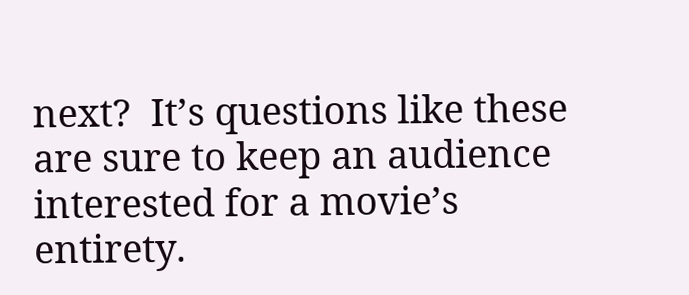next?  It’s questions like these are sure to keep an audience interested for a movie’s entirety.